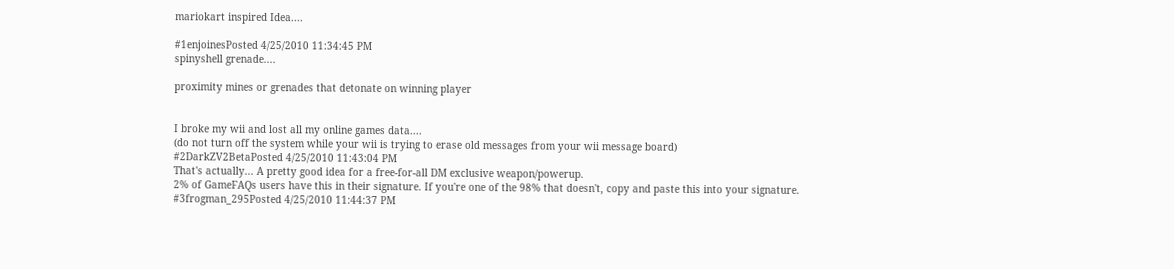mariokart inspired Idea....

#1enjoinesPosted 4/25/2010 11:34:45 PM
spinyshell grenade....

proximity mines or grenades that detonate on winning player


I broke my wii and lost all my online games data....
(do not turn off the system while your wii is trying to erase old messages from your wii message board)
#2DarkZV2BetaPosted 4/25/2010 11:43:04 PM
That's actually... A pretty good idea for a free-for-all DM exclusive weapon/powerup.
2% of GameFAQs users have this in their signature. If you're one of the 98% that doesn't, copy and paste this into your signature.
#3frogman_295Posted 4/25/2010 11:44:37 PM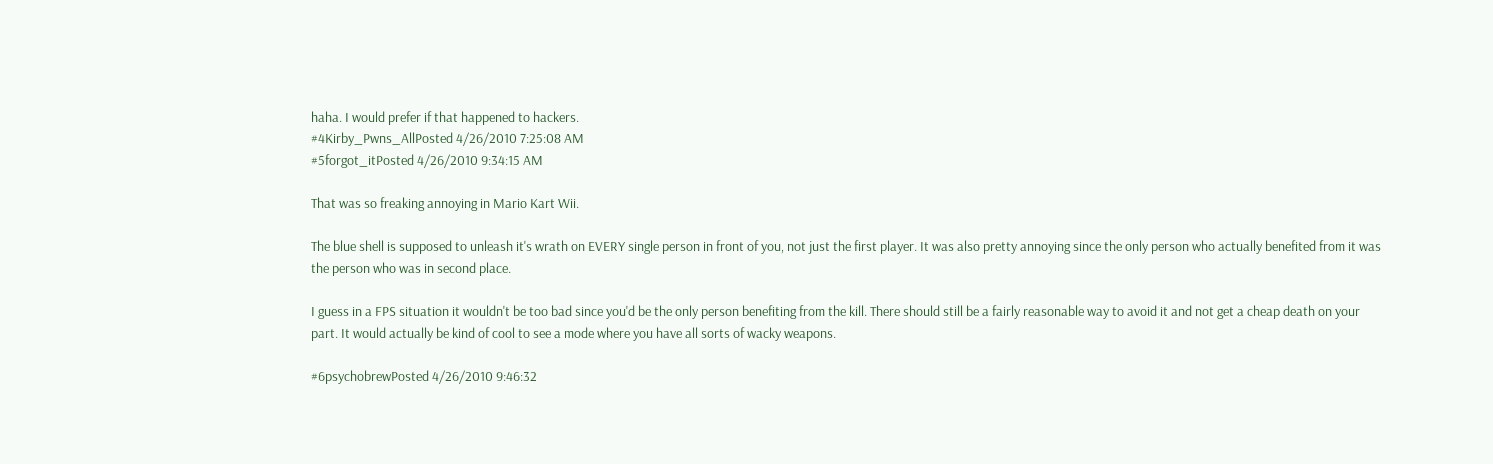haha. I would prefer if that happened to hackers.
#4Kirby_Pwns_AllPosted 4/26/2010 7:25:08 AM
#5forgot_itPosted 4/26/2010 9:34:15 AM

That was so freaking annoying in Mario Kart Wii.

The blue shell is supposed to unleash it's wrath on EVERY single person in front of you, not just the first player. It was also pretty annoying since the only person who actually benefited from it was the person who was in second place.

I guess in a FPS situation it wouldn't be too bad since you'd be the only person benefiting from the kill. There should still be a fairly reasonable way to avoid it and not get a cheap death on your part. It would actually be kind of cool to see a mode where you have all sorts of wacky weapons.

#6psychobrewPosted 4/26/2010 9:46:32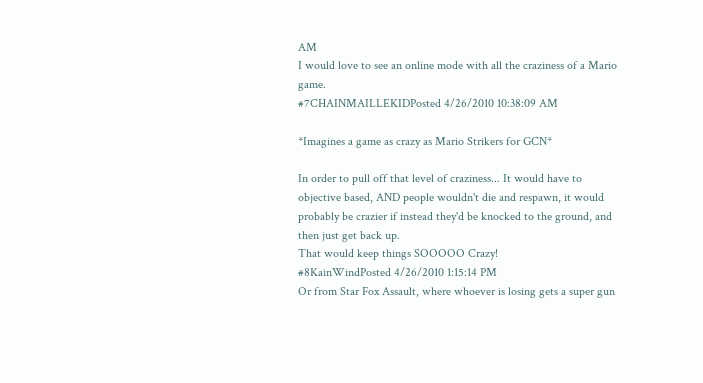AM
I would love to see an online mode with all the craziness of a Mario game.
#7CHAINMAILLEKIDPosted 4/26/2010 10:38:09 AM

*Imagines a game as crazy as Mario Strikers for GCN*

In order to pull off that level of craziness... It would have to objective based, AND people wouldn't die and respawn, it would probably be crazier if instead they'd be knocked to the ground, and then just get back up.
That would keep things SOOOOO Crazy!
#8KainWindPosted 4/26/2010 1:15:14 PM
Or from Star Fox Assault, where whoever is losing gets a super gun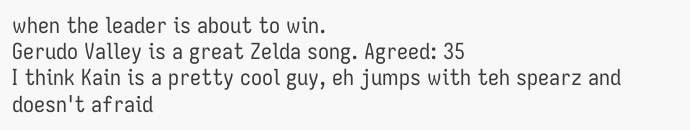when the leader is about to win.
Gerudo Valley is a great Zelda song. Agreed: 35
I think Kain is a pretty cool guy, eh jumps with teh spearz and doesn't afraid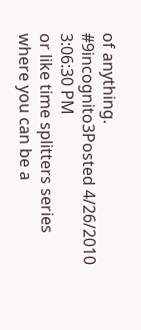of anything.
#9incognito3Posted 4/26/2010 3:06:30 PM
or like time splitters series where you can be a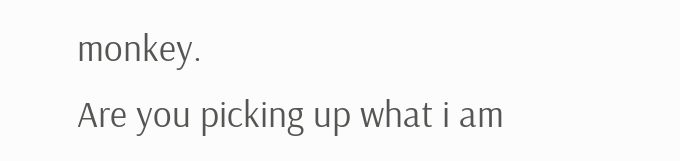monkey.
Are you picking up what i am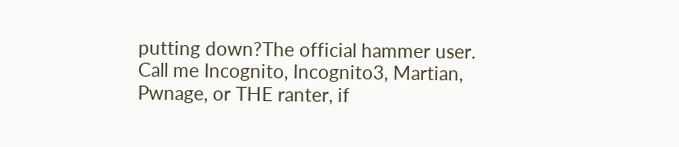putting down?The official hammer user.
Call me Incognito, Incognito3, Martian, Pwnage, or THE ranter, if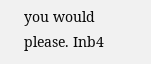you would please. Inb4